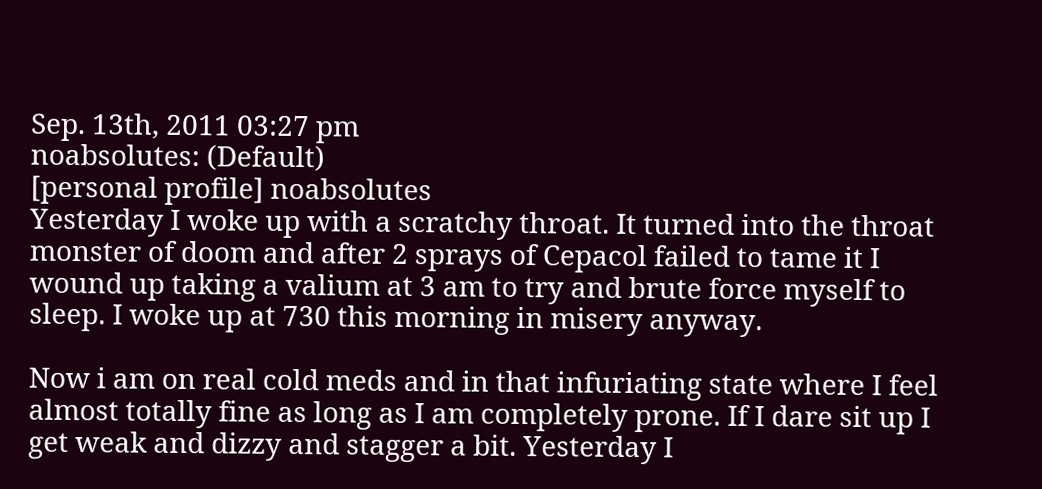Sep. 13th, 2011 03:27 pm
noabsolutes: (Default)
[personal profile] noabsolutes
Yesterday I woke up with a scratchy throat. It turned into the throat monster of doom and after 2 sprays of Cepacol failed to tame it I wound up taking a valium at 3 am to try and brute force myself to sleep. I woke up at 730 this morning in misery anyway.

Now i am on real cold meds and in that infuriating state where I feel almost totally fine as long as I am completely prone. If I dare sit up I get weak and dizzy and stagger a bit. Yesterday I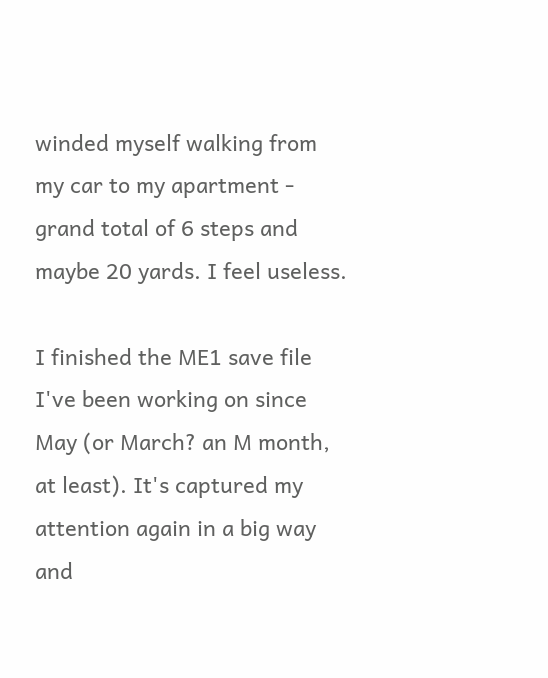winded myself walking from my car to my apartment - grand total of 6 steps and maybe 20 yards. I feel useless.

I finished the ME1 save file I've been working on since May (or March? an M month, at least). It's captured my attention again in a big way and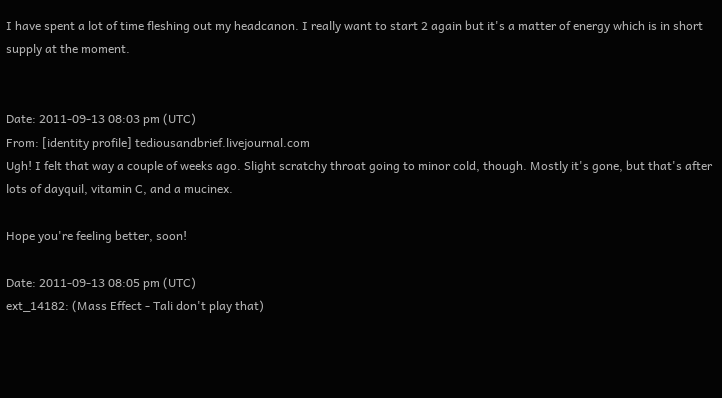I have spent a lot of time fleshing out my headcanon. I really want to start 2 again but it's a matter of energy which is in short supply at the moment.


Date: 2011-09-13 08:03 pm (UTC)
From: [identity profile] tediousandbrief.livejournal.com
Ugh! I felt that way a couple of weeks ago. Slight scratchy throat going to minor cold, though. Mostly it's gone, but that's after lots of dayquil, vitamin C, and a mucinex.

Hope you're feeling better, soon!

Date: 2011-09-13 08:05 pm (UTC)
ext_14182: (Mass Effect - Tali don't play that)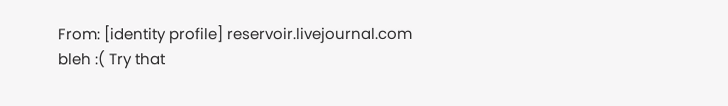From: [identity profile] reservoir.livejournal.com
bleh :( Try that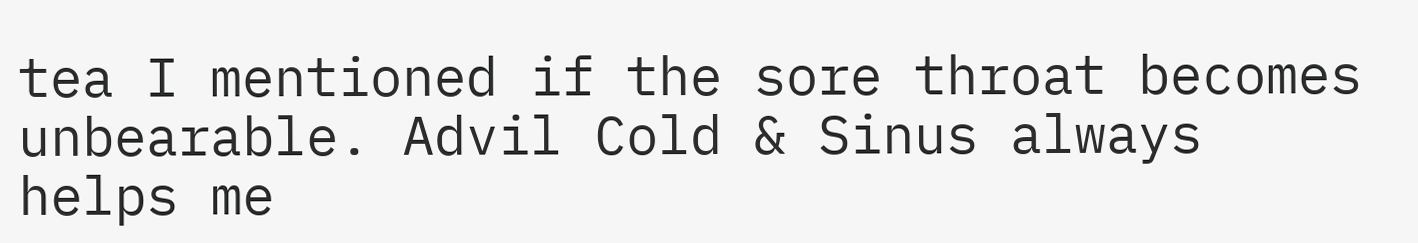tea I mentioned if the sore throat becomes unbearable. Advil Cold & Sinus always helps me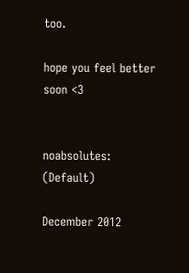too.

hope you feel better soon <3


noabsolutes: (Default)

December 2012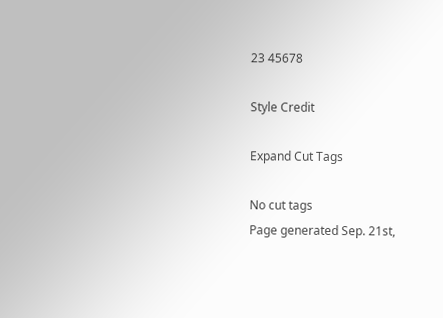23 45678

Style Credit

Expand Cut Tags

No cut tags
Page generated Sep. 21st,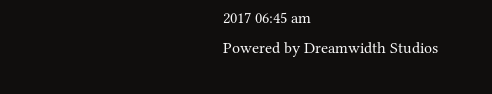2017 06:45 am
Powered by Dreamwidth Studios